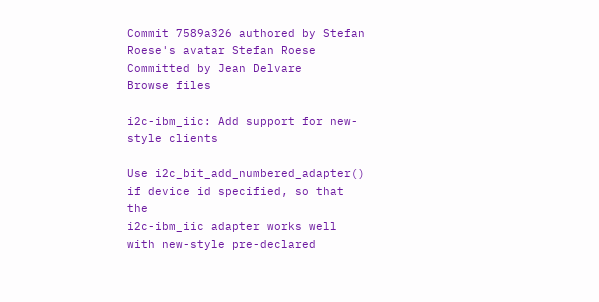Commit 7589a326 authored by Stefan Roese's avatar Stefan Roese Committed by Jean Delvare
Browse files

i2c-ibm_iic: Add support for new-style clients

Use i2c_bit_add_numbered_adapter() if device id specified, so that the
i2c-ibm_iic adapter works well with new-style pre-declared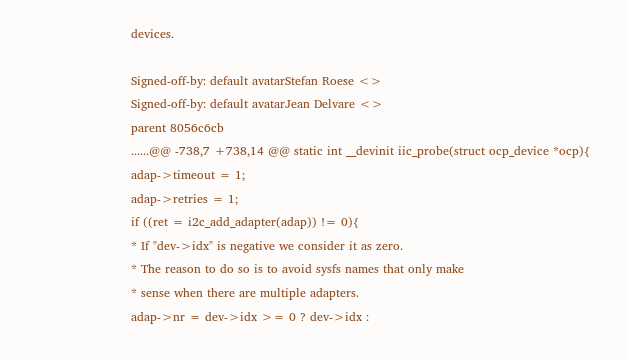devices.

Signed-off-by: default avatarStefan Roese <>
Signed-off-by: default avatarJean Delvare <>
parent 8056c6cb
......@@ -738,7 +738,14 @@ static int __devinit iic_probe(struct ocp_device *ocp){
adap->timeout = 1;
adap->retries = 1;
if ((ret = i2c_add_adapter(adap)) != 0){
* If "dev->idx" is negative we consider it as zero.
* The reason to do so is to avoid sysfs names that only make
* sense when there are multiple adapters.
adap->nr = dev->idx >= 0 ? dev->idx :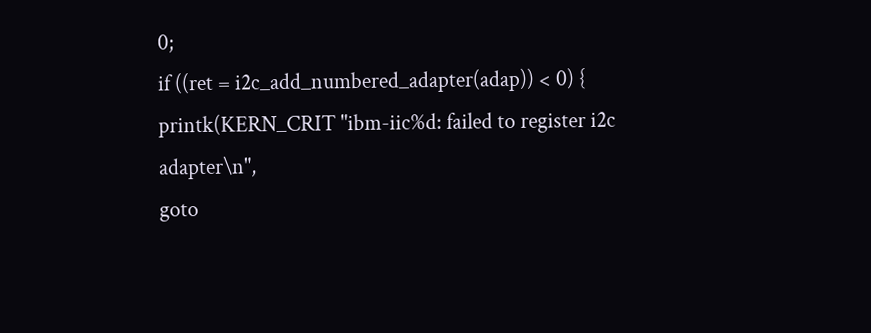0;
if ((ret = i2c_add_numbered_adapter(adap)) < 0) {
printk(KERN_CRIT "ibm-iic%d: failed to register i2c adapter\n",
goto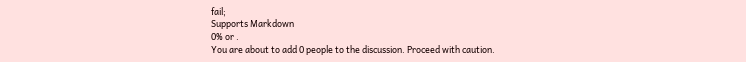fail;
Supports Markdown
0% or .
You are about to add 0 people to the discussion. Proceed with caution.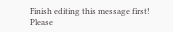Finish editing this message first!
Please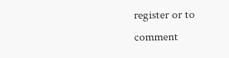register or to comment